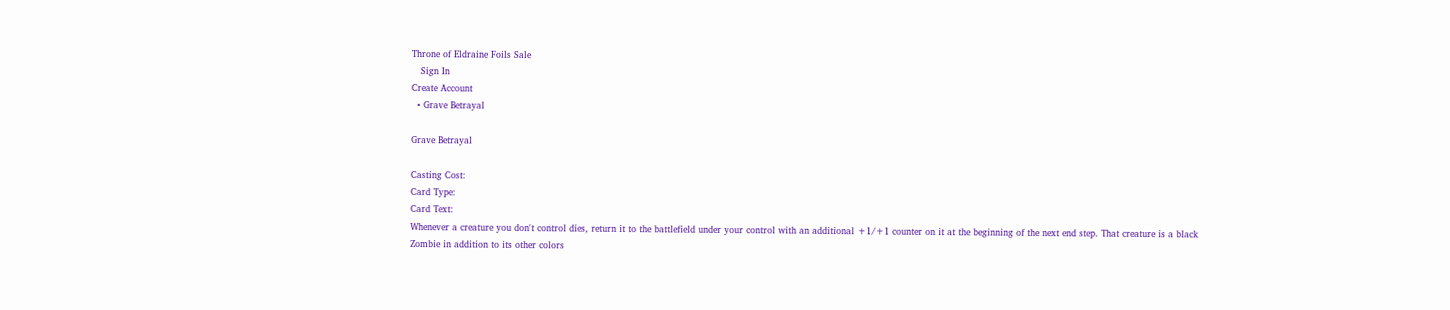Throne of Eldraine Foils Sale
   Sign In
Create Account
  • Grave Betrayal

Grave Betrayal

Casting Cost:
Card Type:
Card Text:
Whenever a creature you don't control dies, return it to the battlefield under your control with an additional +1/+1 counter on it at the beginning of the next end step. That creature is a black Zombie in addition to its other colors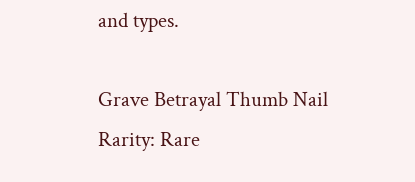and types.

Grave Betrayal Thumb Nail
Rarity: Rare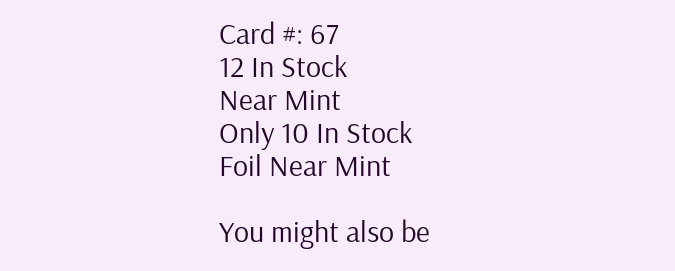Card #: 67
12 In Stock
Near Mint
Only 10 In Stock
Foil Near Mint

You might also be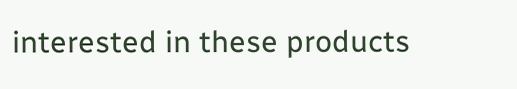interested in these products